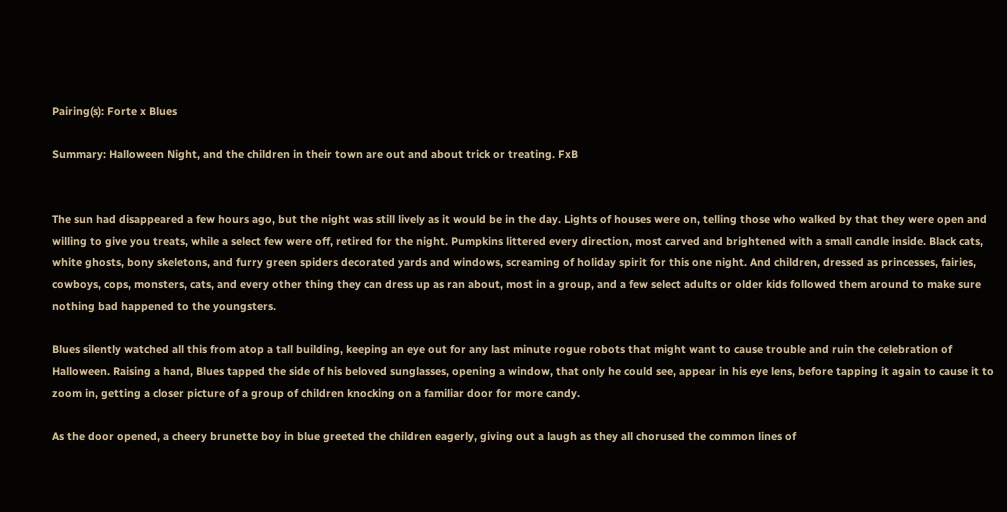Pairing(s): Forte x Blues

Summary: Halloween Night, and the children in their town are out and about trick or treating. FxB


The sun had disappeared a few hours ago, but the night was still lively as it would be in the day. Lights of houses were on, telling those who walked by that they were open and willing to give you treats, while a select few were off, retired for the night. Pumpkins littered every direction, most carved and brightened with a small candle inside. Black cats, white ghosts, bony skeletons, and furry green spiders decorated yards and windows, screaming of holiday spirit for this one night. And children, dressed as princesses, fairies, cowboys, cops, monsters, cats, and every other thing they can dress up as ran about, most in a group, and a few select adults or older kids followed them around to make sure nothing bad happened to the youngsters.

Blues silently watched all this from atop a tall building, keeping an eye out for any last minute rogue robots that might want to cause trouble and ruin the celebration of Halloween. Raising a hand, Blues tapped the side of his beloved sunglasses, opening a window, that only he could see, appear in his eye lens, before tapping it again to cause it to zoom in, getting a closer picture of a group of children knocking on a familiar door for more candy.

As the door opened, a cheery brunette boy in blue greeted the children eagerly, giving out a laugh as they all chorused the common lines of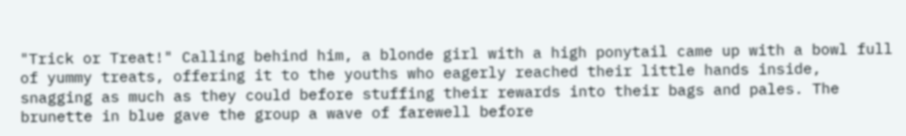"Trick or Treat!" Calling behind him, a blonde girl with a high ponytail came up with a bowl full of yummy treats, offering it to the youths who eagerly reached their little hands inside, snagging as much as they could before stuffing their rewards into their bags and pales. The brunette in blue gave the group a wave of farewell before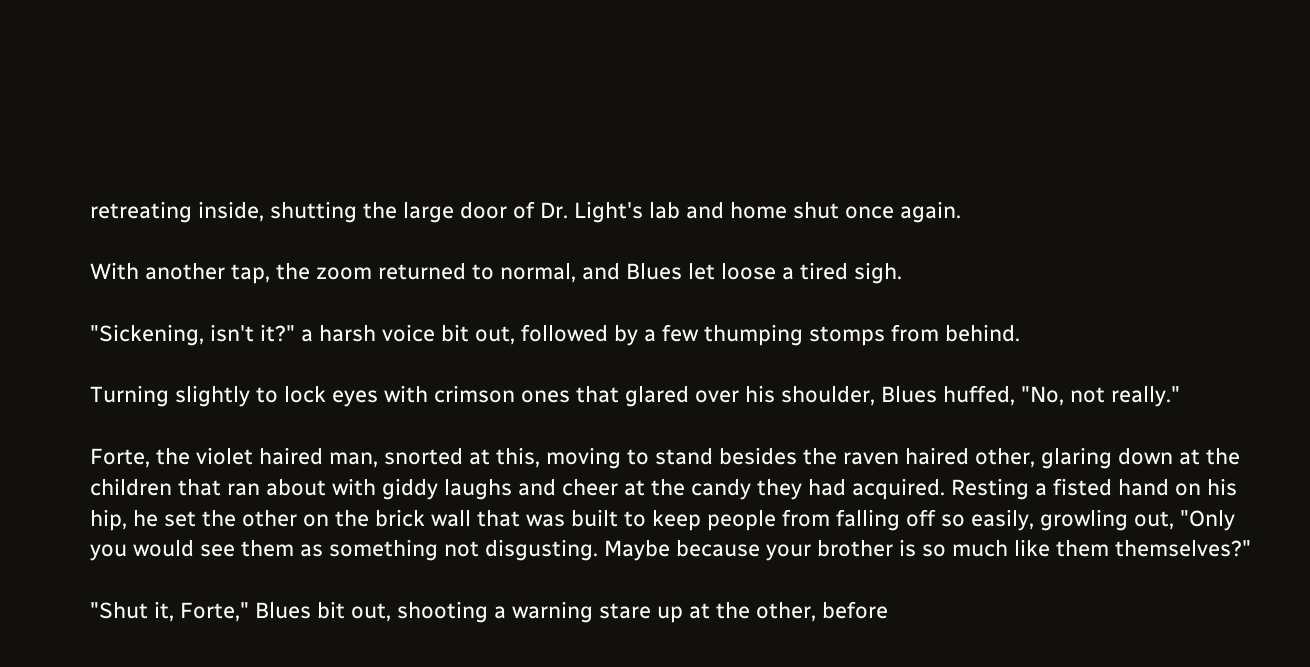retreating inside, shutting the large door of Dr. Light's lab and home shut once again.

With another tap, the zoom returned to normal, and Blues let loose a tired sigh.

"Sickening, isn't it?" a harsh voice bit out, followed by a few thumping stomps from behind.

Turning slightly to lock eyes with crimson ones that glared over his shoulder, Blues huffed, "No, not really."

Forte, the violet haired man, snorted at this, moving to stand besides the raven haired other, glaring down at the children that ran about with giddy laughs and cheer at the candy they had acquired. Resting a fisted hand on his hip, he set the other on the brick wall that was built to keep people from falling off so easily, growling out, "Only you would see them as something not disgusting. Maybe because your brother is so much like them themselves?"

"Shut it, Forte," Blues bit out, shooting a warning stare up at the other, before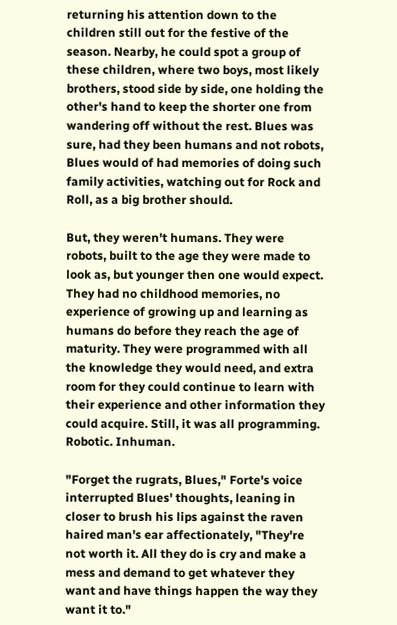returning his attention down to the children still out for the festive of the season. Nearby, he could spot a group of these children, where two boys, most likely brothers, stood side by side, one holding the other's hand to keep the shorter one from wandering off without the rest. Blues was sure, had they been humans and not robots, Blues would of had memories of doing such family activities, watching out for Rock and Roll, as a big brother should.

But, they weren't humans. They were robots, built to the age they were made to look as, but younger then one would expect. They had no childhood memories, no experience of growing up and learning as humans do before they reach the age of maturity. They were programmed with all the knowledge they would need, and extra room for they could continue to learn with their experience and other information they could acquire. Still, it was all programming. Robotic. Inhuman.

"Forget the rugrats, Blues," Forte's voice interrupted Blues' thoughts, leaning in closer to brush his lips against the raven haired man's ear affectionately, "They're not worth it. All they do is cry and make a mess and demand to get whatever they want and have things happen the way they want it to."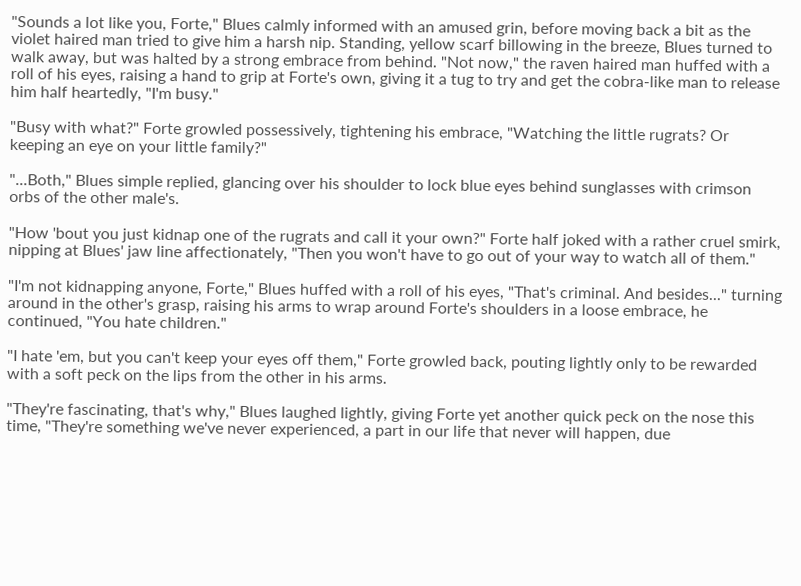"Sounds a lot like you, Forte," Blues calmly informed with an amused grin, before moving back a bit as the violet haired man tried to give him a harsh nip. Standing, yellow scarf billowing in the breeze, Blues turned to walk away, but was halted by a strong embrace from behind. "Not now," the raven haired man huffed with a roll of his eyes, raising a hand to grip at Forte's own, giving it a tug to try and get the cobra-like man to release him half heartedly, "I'm busy."

"Busy with what?" Forte growled possessively, tightening his embrace, "Watching the little rugrats? Or keeping an eye on your little family?"

"...Both," Blues simple replied, glancing over his shoulder to lock blue eyes behind sunglasses with crimson orbs of the other male's.

"How 'bout you just kidnap one of the rugrats and call it your own?" Forte half joked with a rather cruel smirk, nipping at Blues' jaw line affectionately, "Then you won't have to go out of your way to watch all of them."

"I'm not kidnapping anyone, Forte," Blues huffed with a roll of his eyes, "That's criminal. And besides..." turning around in the other's grasp, raising his arms to wrap around Forte's shoulders in a loose embrace, he continued, "You hate children."

"I hate 'em, but you can't keep your eyes off them," Forte growled back, pouting lightly only to be rewarded with a soft peck on the lips from the other in his arms.

"They're fascinating, that's why," Blues laughed lightly, giving Forte yet another quick peck on the nose this time, "They're something we've never experienced, a part in our life that never will happen, due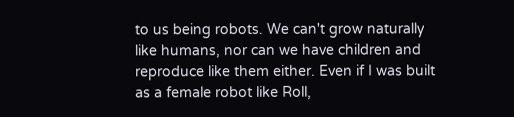to us being robots. We can't grow naturally like humans, nor can we have children and reproduce like them either. Even if I was built as a female robot like Roll,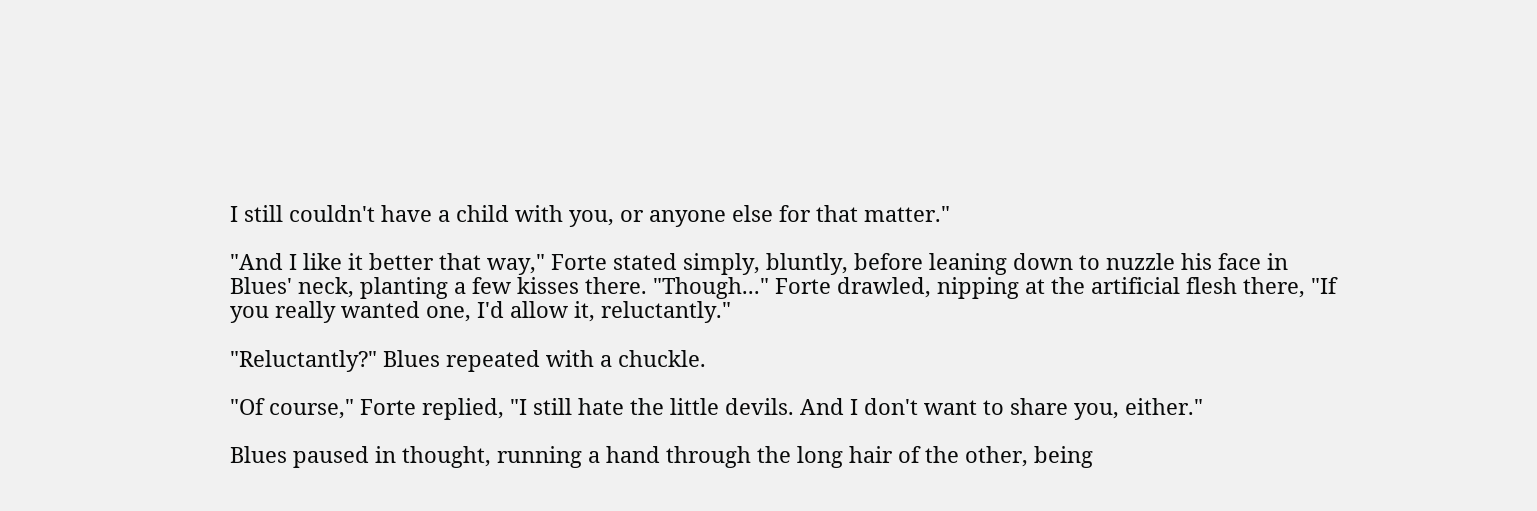I still couldn't have a child with you, or anyone else for that matter."

"And I like it better that way," Forte stated simply, bluntly, before leaning down to nuzzle his face in Blues' neck, planting a few kisses there. "Though..." Forte drawled, nipping at the artificial flesh there, "If you really wanted one, I'd allow it, reluctantly."

"Reluctantly?" Blues repeated with a chuckle.

"Of course," Forte replied, "I still hate the little devils. And I don't want to share you, either."

Blues paused in thought, running a hand through the long hair of the other, being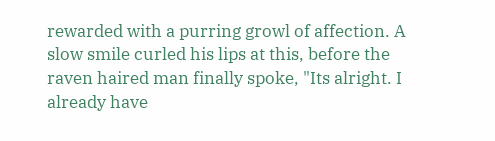rewarded with a purring growl of affection. A slow smile curled his lips at this, before the raven haired man finally spoke, "Its alright. I already have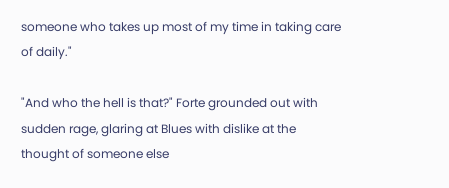someone who takes up most of my time in taking care of daily."

"And who the hell is that?" Forte grounded out with sudden rage, glaring at Blues with dislike at the thought of someone else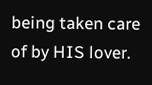being taken care of by HIS lover.